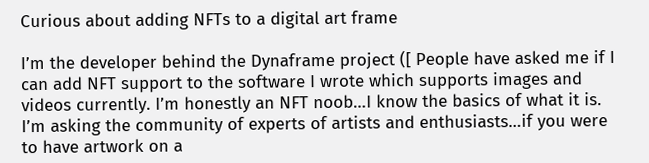Curious about adding NFTs to a digital art frame

I’m the developer behind the Dynaframe project ([ People have asked me if I can add NFT support to the software I wrote which supports images and videos currently. I’m honestly an NFT noob…I know the basics of what it is. I’m asking the community of experts of artists and enthusiasts…if you were to have artwork on a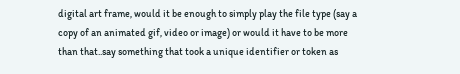digital art frame, would it be enough to simply play the file type (say a copy of an animated gif, video or image) or would it have to be more than that..say something that took a unique identifier or token as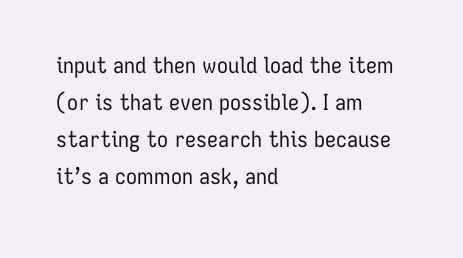input and then would load the item (or is that even possible). I am starting to research this because it’s a common ask, and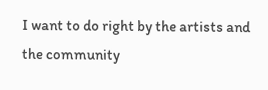I want to do right by the artists and the community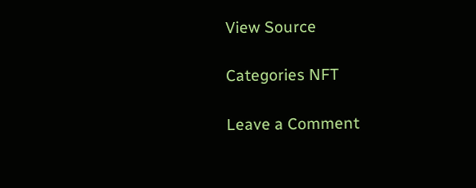View Source

Categories NFT

Leave a Comment